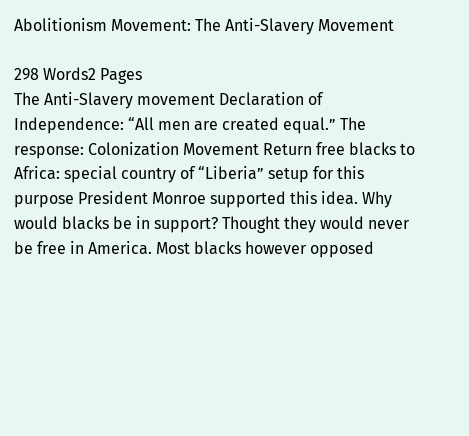Abolitionism Movement: The Anti-Slavery Movement

298 Words2 Pages
The Anti-Slavery movement Declaration of Independence: “All men are created equal.” The response: Colonization Movement Return free blacks to Africa: special country of “Liberia” setup for this purpose President Monroe supported this idea. Why would blacks be in support? Thought they would never be free in America. Most blacks however opposed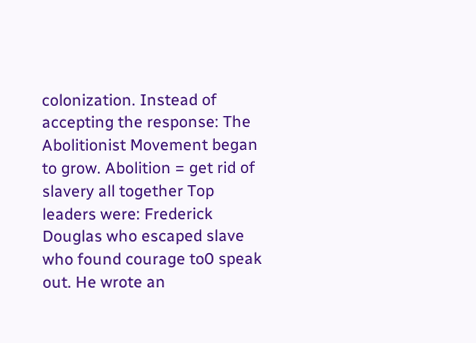colonization. Instead of accepting the response: The Abolitionist Movement began to grow. Abolition = get rid of slavery all together Top leaders were: Frederick Douglas who escaped slave who found courage to0 speak out. He wrote an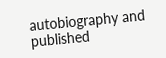autobiography and published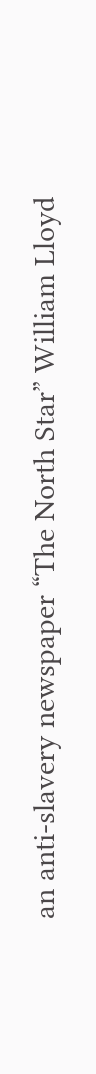an anti-slavery newspaper “The North Star” William Lloyd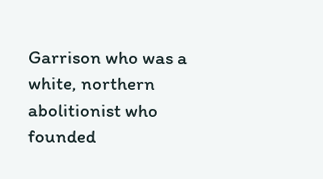Garrison who was a white, northern abolitionist who founded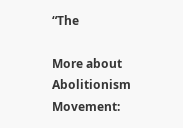“The

More about Abolitionism Movement: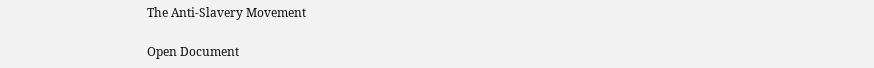The Anti-Slavery Movement

Open Document